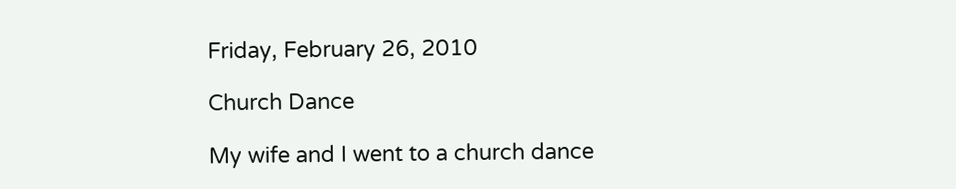Friday, February 26, 2010

Church Dance

My wife and I went to a church dance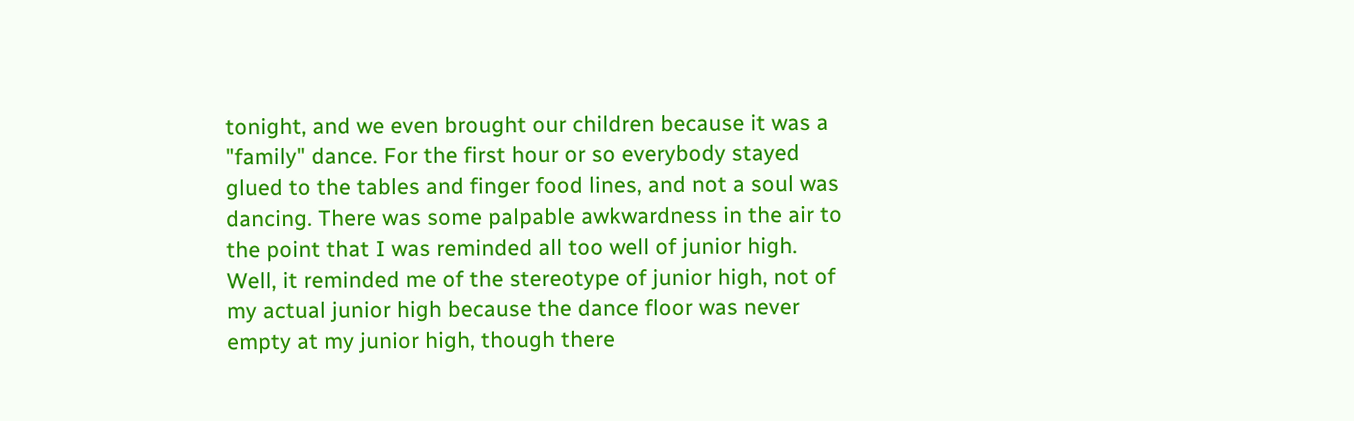tonight, and we even brought our children because it was a "family" dance. For the first hour or so everybody stayed glued to the tables and finger food lines, and not a soul was dancing. There was some palpable awkwardness in the air to the point that I was reminded all too well of junior high. Well, it reminded me of the stereotype of junior high, not of my actual junior high because the dance floor was never empty at my junior high, though there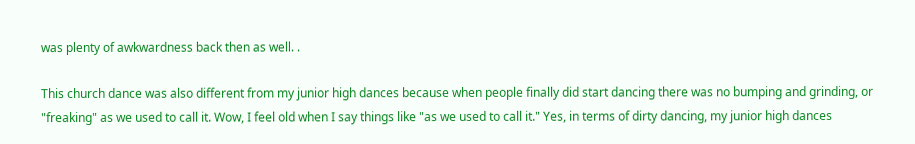was plenty of awkwardness back then as well. .

This church dance was also different from my junior high dances because when people finally did start dancing there was no bumping and grinding, or "freaking" as we used to call it. Wow, I feel old when I say things like "as we used to call it." Yes, in terms of dirty dancing, my junior high dances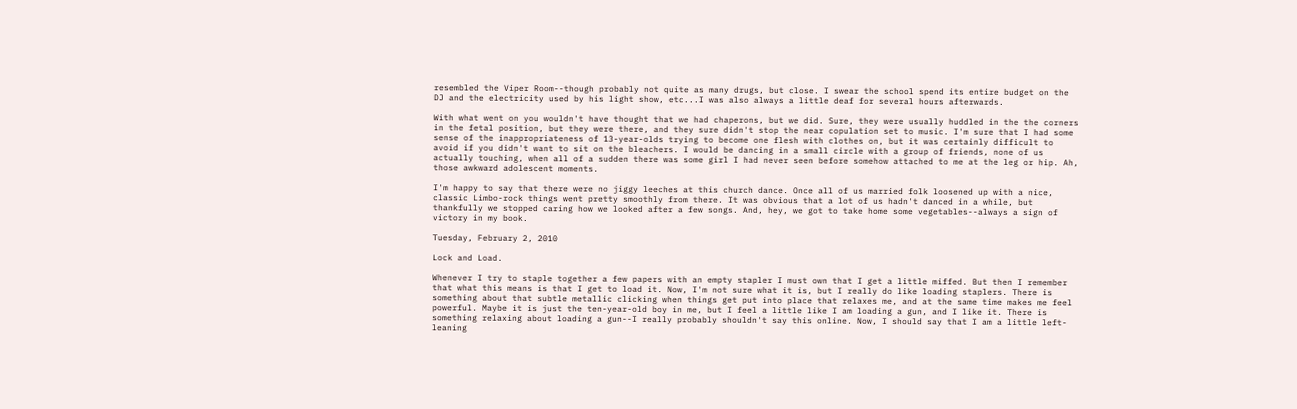resembled the Viper Room--though probably not quite as many drugs, but close. I swear the school spend its entire budget on the DJ and the electricity used by his light show, etc...I was also always a little deaf for several hours afterwards.

With what went on you wouldn't have thought that we had chaperons, but we did. Sure, they were usually huddled in the the corners in the fetal position, but they were there, and they sure didn't stop the near copulation set to music. I'm sure that I had some sense of the inappropriateness of 13-year-olds trying to become one flesh with clothes on, but it was certainly difficult to avoid if you didn't want to sit on the bleachers. I would be dancing in a small circle with a group of friends, none of us actually touching, when all of a sudden there was some girl I had never seen before somehow attached to me at the leg or hip. Ah, those awkward adolescent moments.

I'm happy to say that there were no jiggy leeches at this church dance. Once all of us married folk loosened up with a nice, classic Limbo-rock things went pretty smoothly from there. It was obvious that a lot of us hadn't danced in a while, but thankfully we stopped caring how we looked after a few songs. And, hey, we got to take home some vegetables--always a sign of victory in my book.

Tuesday, February 2, 2010

Lock and Load.

Whenever I try to staple together a few papers with an empty stapler I must own that I get a little miffed. But then I remember that what this means is that I get to load it. Now, I'm not sure what it is, but I really do like loading staplers. There is something about that subtle metallic clicking when things get put into place that relaxes me, and at the same time makes me feel powerful. Maybe it is just the ten-year-old boy in me, but I feel a little like I am loading a gun, and I like it. There is something relaxing about loading a gun--I really probably shouldn't say this online. Now, I should say that I am a little left-leaning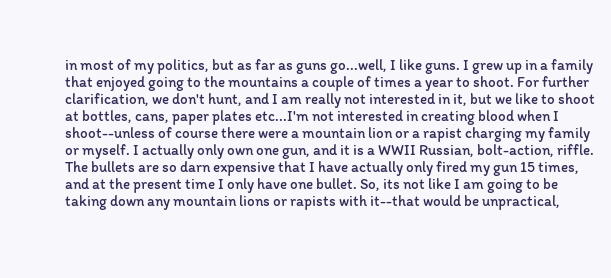in most of my politics, but as far as guns go...well, I like guns. I grew up in a family that enjoyed going to the mountains a couple of times a year to shoot. For further clarification, we don't hunt, and I am really not interested in it, but we like to shoot at bottles, cans, paper plates etc...I'm not interested in creating blood when I shoot--unless of course there were a mountain lion or a rapist charging my family or myself. I actually only own one gun, and it is a WWII Russian, bolt-action, riffle. The bullets are so darn expensive that I have actually only fired my gun 15 times, and at the present time I only have one bullet. So, its not like I am going to be taking down any mountain lions or rapists with it--that would be unpractical,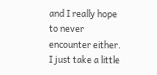and I really hope to never encounter either. I just take a little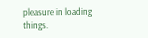pleasure in loading things.